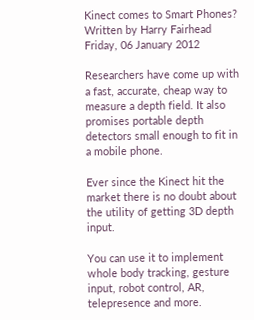Kinect comes to Smart Phones?
Written by Harry Fairhead
Friday, 06 January 2012

Researchers have come up with a fast, accurate, cheap way to measure a depth field. It also promises portable depth detectors small enough to fit in a mobile phone.

Ever since the Kinect hit the market there is no doubt about the utility of getting 3D depth input.

You can use it to implement whole body tracking, gesture input, robot control, AR, telepresence and more.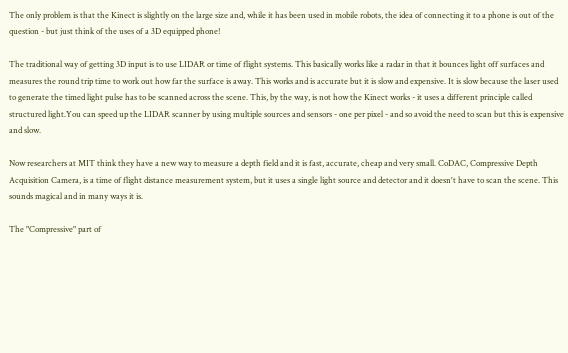The only problem is that the Kinect is slightly on the large size and, while it has been used in mobile robots, the idea of connecting it to a phone is out of the question - but just think of the uses of a 3D equipped phone!

The traditional way of getting 3D input is to use LIDAR or time of flight systems. This basically works like a radar in that it bounces light off surfaces and measures the round trip time to work out how far the surface is away. This works and is accurate but it is slow and expensive. It is slow because the laser used to generate the timed light pulse has to be scanned across the scene. This, by the way, is not how the Kinect works - it uses a different principle called structured light.You can speed up the LIDAR scanner by using multiple sources and sensors - one per pixel - and so avoid the need to scan but this is expensive and slow.

Now researchers at MIT think they have a new way to measure a depth field and it is fast, accurate, cheap and very small. CoDAC, Compressive Depth Acquisition Camera, is a time of flight distance measurement system, but it uses a single light source and detector and it doesn't have to scan the scene. This sounds magical and in many ways it is.

The "Compressive" part of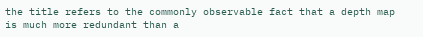the title refers to the commonly observable fact that a depth map is much more redundant than a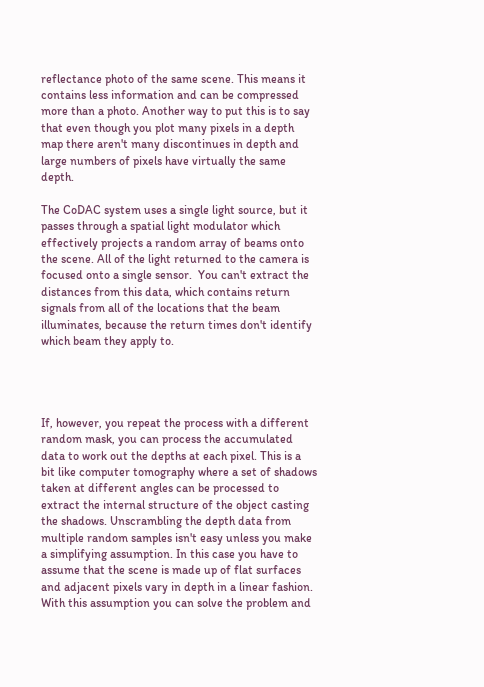reflectance photo of the same scene. This means it contains less information and can be compressed more than a photo. Another way to put this is to say that even though you plot many pixels in a depth map there aren't many discontinues in depth and large numbers of pixels have virtually the same depth.

The CoDAC system uses a single light source, but it passes through a spatial light modulator which effectively projects a random array of beams onto the scene. All of the light returned to the camera is focused onto a single sensor.  You can't extract the distances from this data, which contains return signals from all of the locations that the beam illuminates, because the return times don't identify which beam they apply to.




If, however, you repeat the process with a different random mask, you can process the accumulated data to work out the depths at each pixel. This is a bit like computer tomography where a set of shadows taken at different angles can be processed to extract the internal structure of the object casting the shadows. Unscrambling the depth data from multiple random samples isn't easy unless you make a simplifying assumption. In this case you have to assume that the scene is made up of flat surfaces and adjacent pixels vary in depth in a linear fashion. With this assumption you can solve the problem and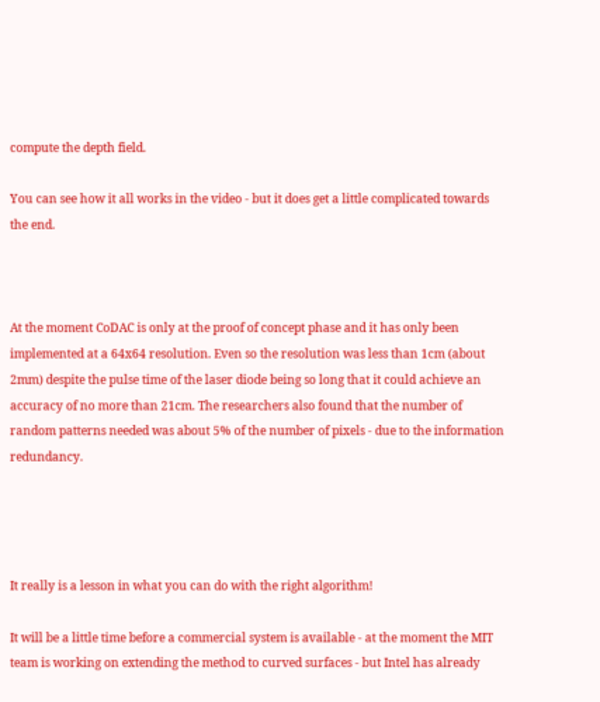compute the depth field.

You can see how it all works in the video - but it does get a little complicated towards the end.



At the moment CoDAC is only at the proof of concept phase and it has only been implemented at a 64x64 resolution. Even so the resolution was less than 1cm (about 2mm) despite the pulse time of the laser diode being so long that it could achieve an accuracy of no more than 21cm. The researchers also found that the number of random patterns needed was about 5% of the number of pixels - due to the information redundancy.




It really is a lesson in what you can do with the right algorithm!

It will be a little time before a commercial system is available - at the moment the MIT team is working on extending the method to curved surfaces - but Intel has already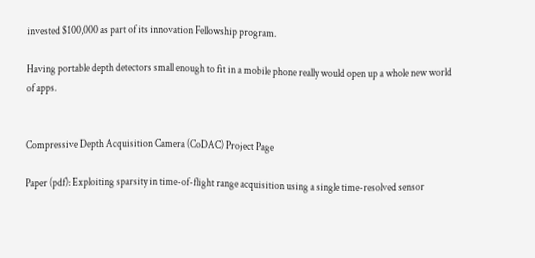invested $100,000 as part of its innovation Fellowship program.

Having portable depth detectors small enough to fit in a mobile phone really would open up a whole new world of apps.


Compressive Depth Acquisition Camera (CoDAC) Project Page

Paper (pdf): Exploiting sparsity in time-of-flight range acquisition using a single time-resolved sensor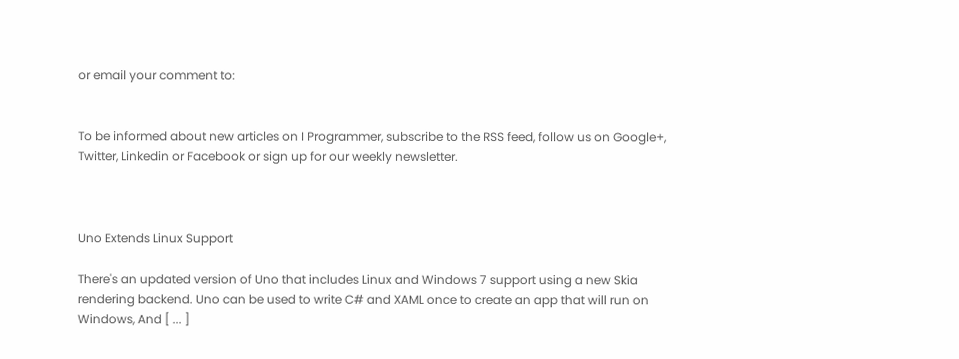or email your comment to:


To be informed about new articles on I Programmer, subscribe to the RSS feed, follow us on Google+, Twitter, Linkedin or Facebook or sign up for our weekly newsletter.



Uno Extends Linux Support

There's an updated version of Uno that includes Linux and Windows 7 support using a new Skia rendering backend. Uno can be used to write C# and XAML once to create an app that will run on Windows, And [ ... ]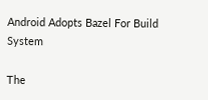Android Adopts Bazel For Build System

The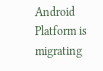Android Platform is migrating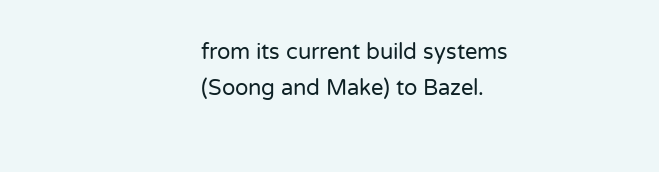from its current build systems (Soong and Make) to Bazel.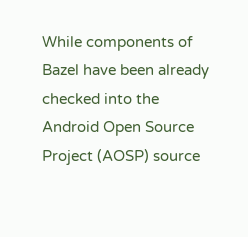While components of Bazel have been already checked into the Android Open Source Project (AOSP) source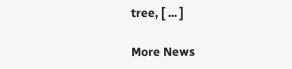tree, [ ... ]

More News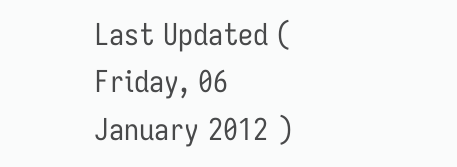Last Updated ( Friday, 06 January 2012 )